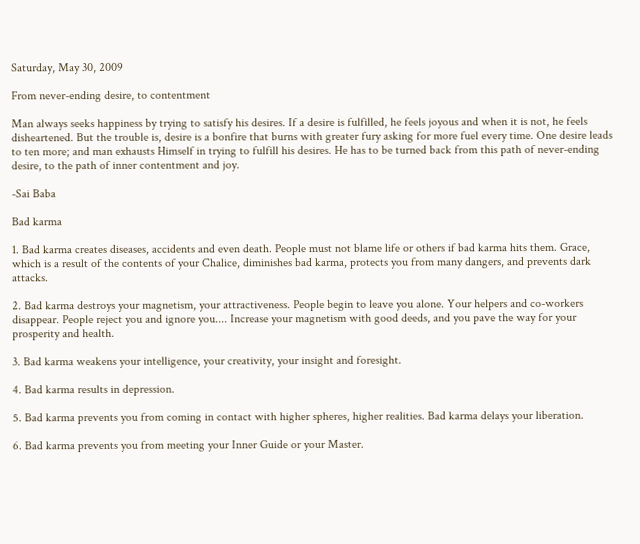Saturday, May 30, 2009

From never-ending desire, to contentment

Man always seeks happiness by trying to satisfy his desires. If a desire is fulfilled, he feels joyous and when it is not, he feels disheartened. But the trouble is, desire is a bonfire that burns with greater fury asking for more fuel every time. One desire leads to ten more; and man exhausts Himself in trying to fulfill his desires. He has to be turned back from this path of never-ending desire, to the path of inner contentment and joy.

-Sai Baba

Bad karma

1. Bad karma creates diseases, accidents and even death. People must not blame life or others if bad karma hits them. Grace, which is a result of the contents of your Chalice, diminishes bad karma, protects you from many dangers, and prevents dark attacks.

2. Bad karma destroys your magnetism, your attractiveness. People begin to leave you alone. Your helpers and co-workers disappear. People reject you and ignore you.... Increase your magnetism with good deeds, and you pave the way for your prosperity and health.

3. Bad karma weakens your intelligence, your creativity, your insight and foresight.

4. Bad karma results in depression.

5. Bad karma prevents you from coming in contact with higher spheres, higher realities. Bad karma delays your liberation.

6. Bad karma prevents you from meeting your Inner Guide or your Master.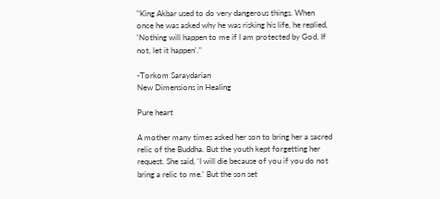"King Akbar used to do very dangerous things. When once he was asked why he was risking his life, he replied, 'Nothing will happen to me if I am protected by God. If not, let it happen'."

-Torkom Saraydarian
New Dimensions in Healing

Pure heart

A mother many times asked her son to bring her a sacred relic of the Buddha. But the youth kept forgetting her request. She said, 'I will die because of you if you do not bring a relic to me.' But the son set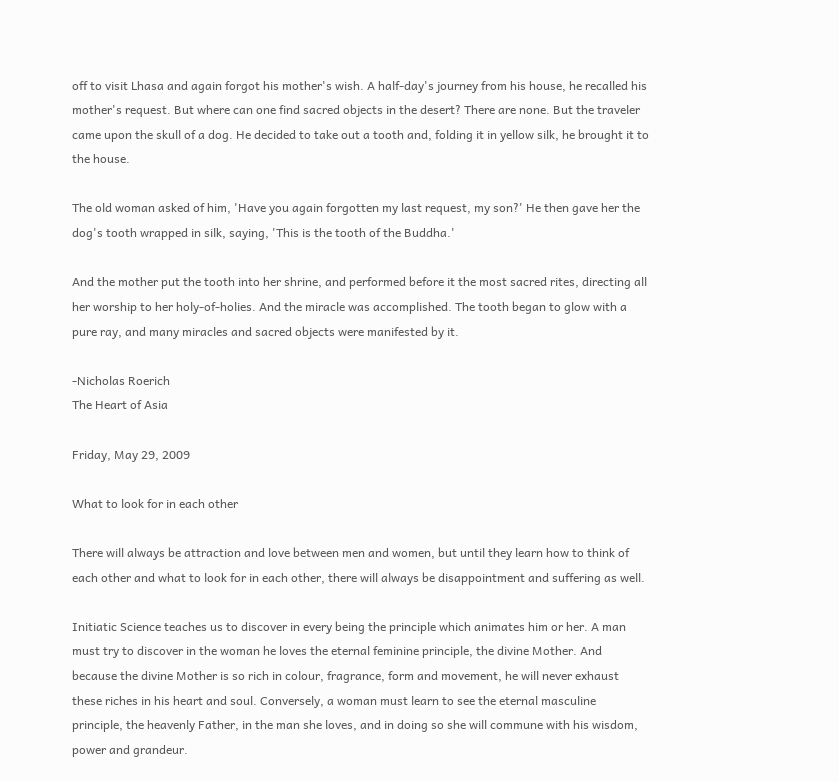off to visit Lhasa and again forgot his mother's wish. A half-day's journey from his house, he recalled his mother's request. But where can one find sacred objects in the desert? There are none. But the traveler came upon the skull of a dog. He decided to take out a tooth and, folding it in yellow silk, he brought it to the house.

The old woman asked of him, 'Have you again forgotten my last request, my son?' He then gave her the dog's tooth wrapped in silk, saying, 'This is the tooth of the Buddha.'

And the mother put the tooth into her shrine, and performed before it the most sacred rites, directing all her worship to her holy-of-holies. And the miracle was accomplished. The tooth began to glow with a pure ray, and many miracles and sacred objects were manifested by it.

-Nicholas Roerich
The Heart of Asia

Friday, May 29, 2009

What to look for in each other

There will always be attraction and love between men and women, but until they learn how to think of each other and what to look for in each other, there will always be disappointment and suffering as well.

Initiatic Science teaches us to discover in every being the principle which animates him or her. A man must try to discover in the woman he loves the eternal feminine principle, the divine Mother. And because the divine Mother is so rich in colour, fragrance, form and movement, he will never exhaust these riches in his heart and soul. Conversely, a woman must learn to see the eternal masculine principle, the heavenly Father, in the man she loves, and in doing so she will commune with his wisdom, power and grandeur.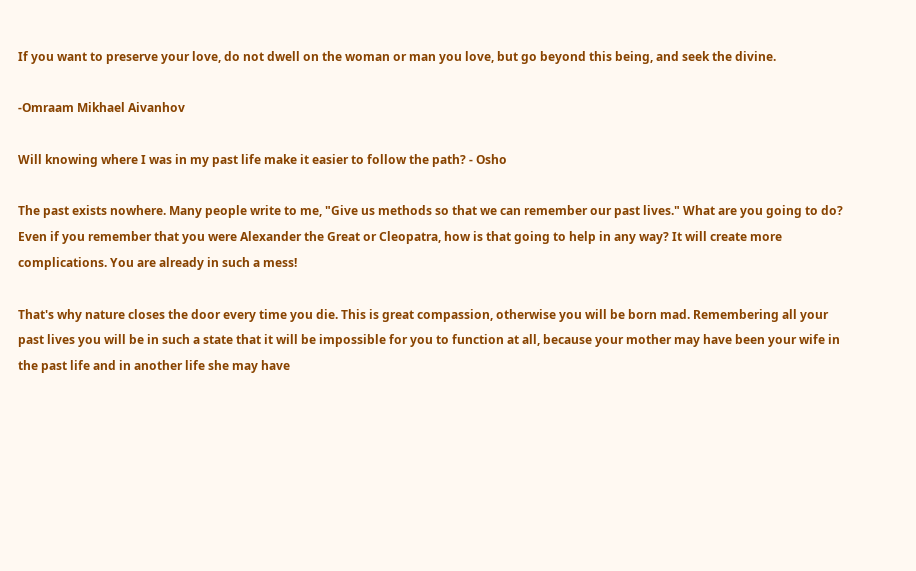If you want to preserve your love, do not dwell on the woman or man you love, but go beyond this being, and seek the divine.

-Omraam Mikhael Aivanhov

Will knowing where I was in my past life make it easier to follow the path? - Osho

The past exists nowhere. Many people write to me, "Give us methods so that we can remember our past lives." What are you going to do? Even if you remember that you were Alexander the Great or Cleopatra, how is that going to help in any way? It will create more complications. You are already in such a mess!

That's why nature closes the door every time you die. This is great compassion, otherwise you will be born mad. Remembering all your past lives you will be in such a state that it will be impossible for you to function at all, because your mother may have been your wife in the past life and in another life she may have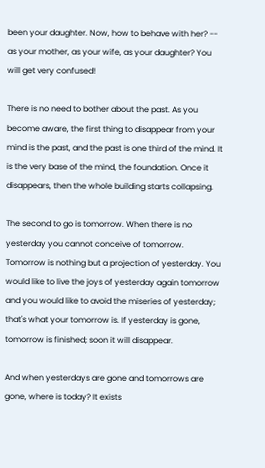been your daughter. Now, how to behave with her? -- as your mother, as your wife, as your daughter? You will get very confused!

There is no need to bother about the past. As you become aware, the first thing to disappear from your mind is the past, and the past is one third of the mind. It is the very base of the mind, the foundation. Once it disappears, then the whole building starts collapsing.

The second to go is tomorrow. When there is no yesterday you cannot conceive of tomorrow. Tomorrow is nothing but a projection of yesterday. You would like to live the joys of yesterday again tomorrow and you would like to avoid the miseries of yesterday; that's what your tomorrow is. If yesterday is gone, tomorrow is finished; soon it will disappear.

And when yesterdays are gone and tomorrows are gone, where is today? It exists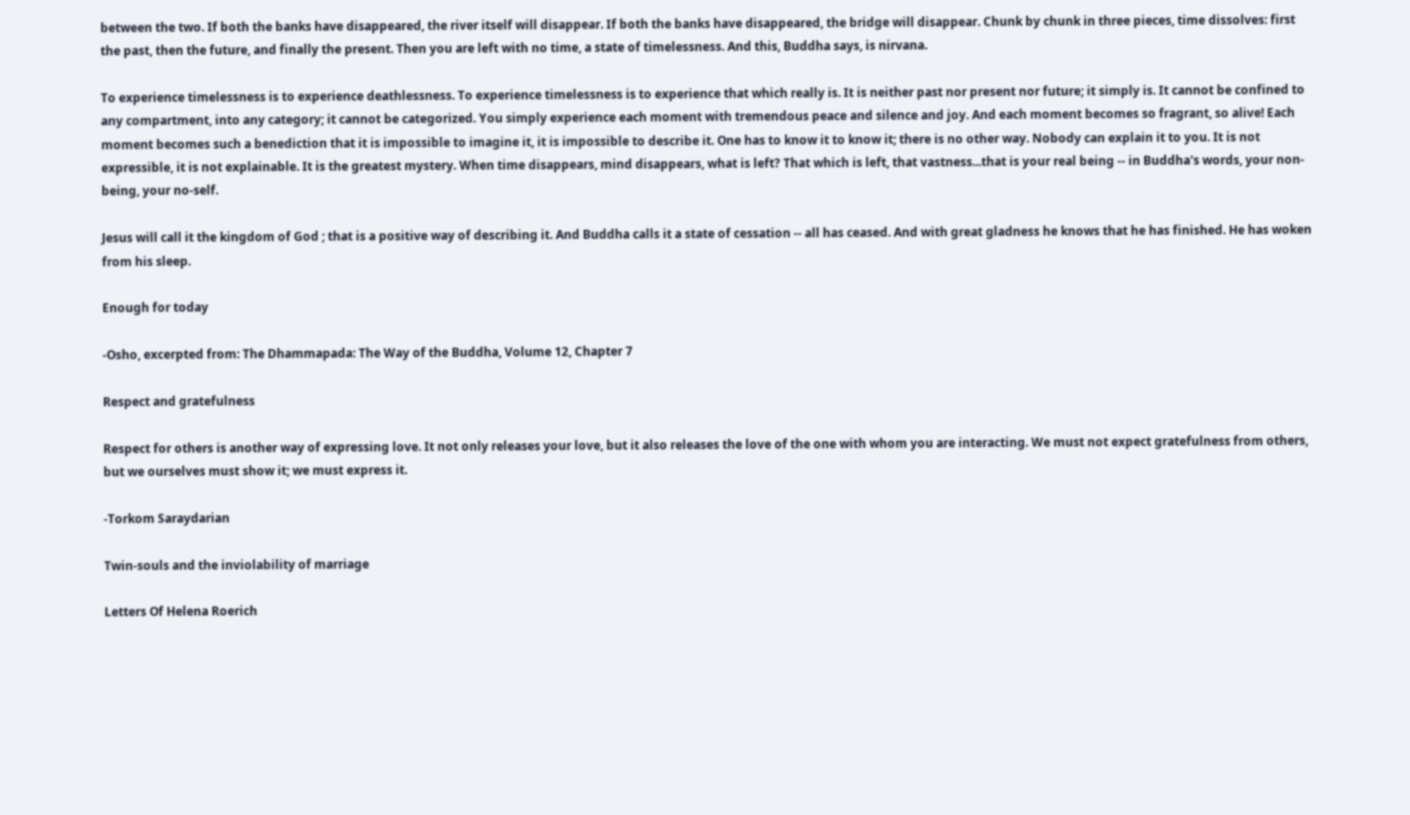between the two. If both the banks have disappeared, the river itself will disappear. If both the banks have disappeared, the bridge will disappear. Chunk by chunk in three pieces, time dissolves: first the past, then the future, and finally the present. Then you are left with no time, a state of timelessness. And this, Buddha says, is nirvana.

To experience timelessness is to experience deathlessness. To experience timelessness is to experience that which really is. It is neither past nor present nor future; it simply is. It cannot be confined to any compartment, into any category; it cannot be categorized. You simply experience each moment with tremendous peace and silence and joy. And each moment becomes so fragrant, so alive! Each moment becomes such a benediction that it is impossible to imagine it, it is impossible to describe it. One has to know it to know it; there is no other way. Nobody can explain it to you. It is not expressible, it is not explainable. It is the greatest mystery. When time disappears, mind disappears, what is left? That which is left, that vastness...that is your real being -- in Buddha's words, your non-being, your no-self.

Jesus will call it the kingdom of God ; that is a positive way of describing it. And Buddha calls it a state of cessation -- all has ceased. And with great gladness he knows that he has finished. He has woken from his sleep.

Enough for today

-Osho, excerpted from: The Dhammapada: The Way of the Buddha, Volume 12, Chapter 7

Respect and gratefulness

Respect for others is another way of expressing love. It not only releases your love, but it also releases the love of the one with whom you are interacting. We must not expect gratefulness from others, but we ourselves must show it; we must express it.

-Torkom Saraydarian

Twin-souls and the inviolability of marriage

Letters Of Helena Roerich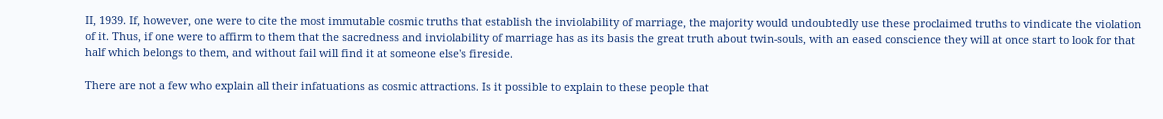II, 1939. If, however, one were to cite the most immutable cosmic truths that establish the inviolability of marriage, the majority would undoubtedly use these proclaimed truths to vindicate the violation of it. Thus, if one were to affirm to them that the sacredness and inviolability of marriage has as its basis the great truth about twin-souls, with an eased conscience they will at once start to look for that half which belongs to them, and without fail will find it at someone else's fireside.

There are not a few who explain all their infatuations as cosmic attractions. Is it possible to explain to these people that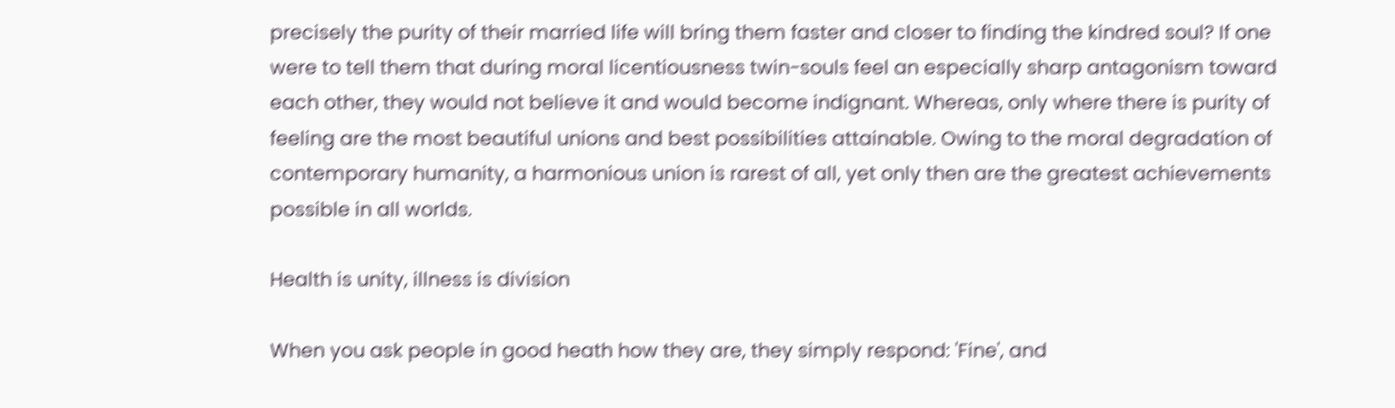precisely the purity of their married life will bring them faster and closer to finding the kindred soul? If one were to tell them that during moral licentiousness twin-souls feel an especially sharp antagonism toward each other, they would not believe it and would become indignant. Whereas, only where there is purity of feeling are the most beautiful unions and best possibilities attainable. Owing to the moral degradation of contemporary humanity, a harmonious union is rarest of all, yet only then are the greatest achievements possible in all worlds.

Health is unity, illness is division

When you ask people in good heath how they are, they simply respond: 'Fine', and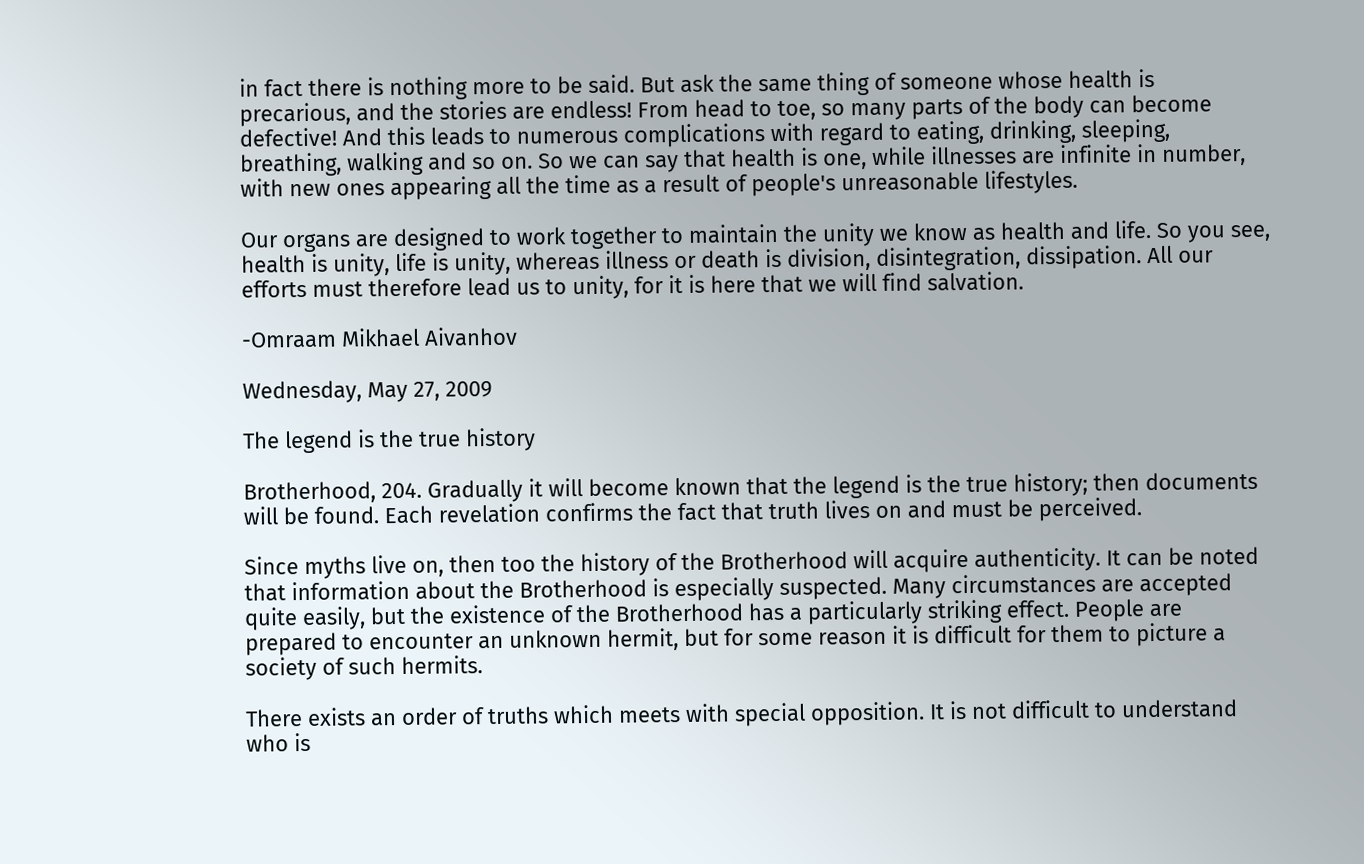in fact there is nothing more to be said. But ask the same thing of someone whose health is precarious, and the stories are endless! From head to toe, so many parts of the body can become defective! And this leads to numerous complications with regard to eating, drinking, sleeping, breathing, walking and so on. So we can say that health is one, while illnesses are infinite in number, with new ones appearing all the time as a result of people's unreasonable lifestyles.

Our organs are designed to work together to maintain the unity we know as health and life. So you see, health is unity, life is unity, whereas illness or death is division, disintegration, dissipation. All our efforts must therefore lead us to unity, for it is here that we will find salvation.

-Omraam Mikhael Aivanhov

Wednesday, May 27, 2009

The legend is the true history

Brotherhood, 204. Gradually it will become known that the legend is the true history; then documents will be found. Each revelation confirms the fact that truth lives on and must be perceived.

Since myths live on, then too the history of the Brotherhood will acquire authenticity. It can be noted that information about the Brotherhood is especially suspected. Many circumstances are accepted quite easily, but the existence of the Brotherhood has a particularly striking effect. People are prepared to encounter an unknown hermit, but for some reason it is difficult for them to picture a society of such hermits.

There exists an order of truths which meets with special opposition. It is not difficult to understand who is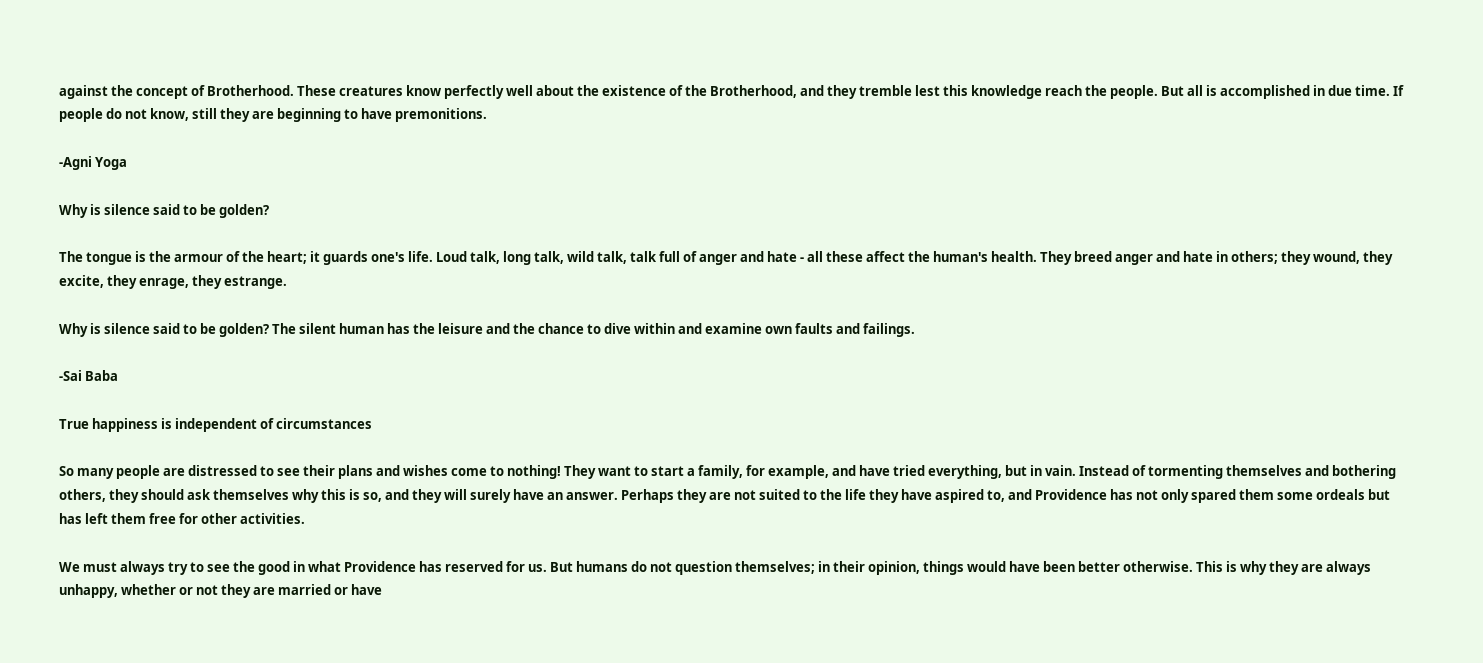against the concept of Brotherhood. These creatures know perfectly well about the existence of the Brotherhood, and they tremble lest this knowledge reach the people. But all is accomplished in due time. If people do not know, still they are beginning to have premonitions.

-Agni Yoga

Why is silence said to be golden?

The tongue is the armour of the heart; it guards one's life. Loud talk, long talk, wild talk, talk full of anger and hate - all these affect the human's health. They breed anger and hate in others; they wound, they excite, they enrage, they estrange.

Why is silence said to be golden? The silent human has the leisure and the chance to dive within and examine own faults and failings.

-Sai Baba

True happiness is independent of circumstances

So many people are distressed to see their plans and wishes come to nothing! They want to start a family, for example, and have tried everything, but in vain. Instead of tormenting themselves and bothering others, they should ask themselves why this is so, and they will surely have an answer. Perhaps they are not suited to the life they have aspired to, and Providence has not only spared them some ordeals but has left them free for other activities.

We must always try to see the good in what Providence has reserved for us. But humans do not question themselves; in their opinion, things would have been better otherwise. This is why they are always unhappy, whether or not they are married or have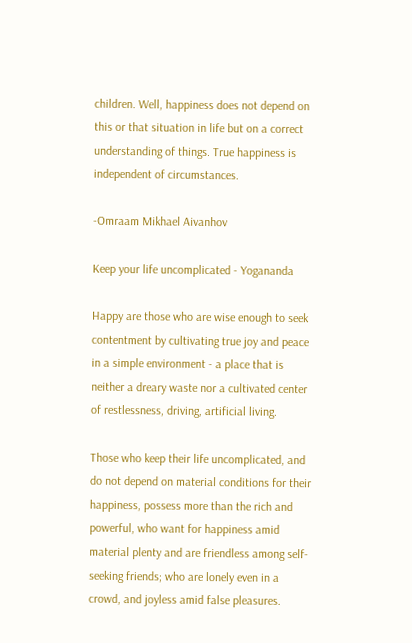children. Well, happiness does not depend on this or that situation in life but on a correct understanding of things. True happiness is independent of circumstances.

-Omraam Mikhael Aivanhov

Keep your life uncomplicated - Yogananda

Happy are those who are wise enough to seek contentment by cultivating true joy and peace in a simple environment - a place that is neither a dreary waste nor a cultivated center of restlessness, driving, artificial living.

Those who keep their life uncomplicated, and do not depend on material conditions for their happiness, possess more than the rich and powerful, who want for happiness amid material plenty and are friendless among self- seeking friends; who are lonely even in a crowd, and joyless amid false pleasures.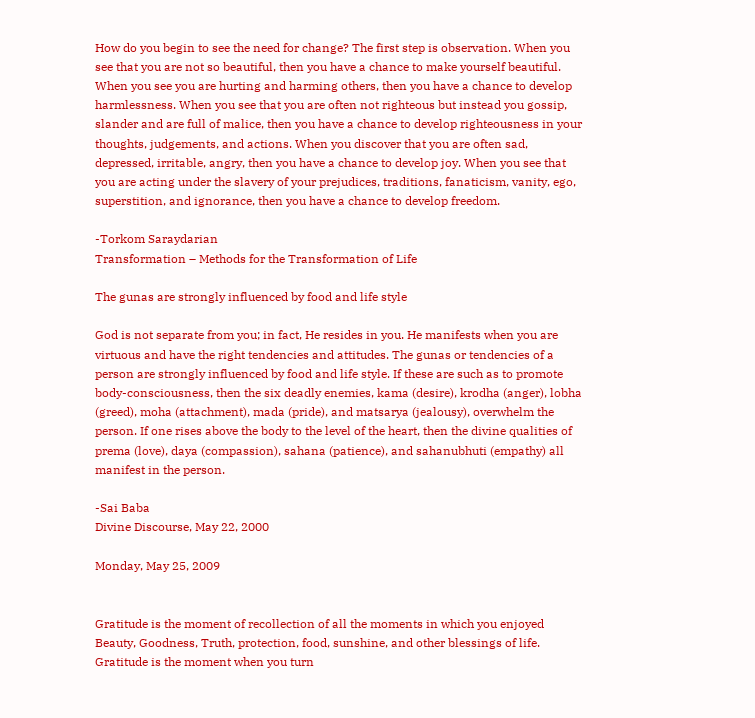How do you begin to see the need for change? The first step is observation. When you see that you are not so beautiful, then you have a chance to make yourself beautiful. When you see you are hurting and harming others, then you have a chance to develop harmlessness. When you see that you are often not righteous but instead you gossip, slander and are full of malice, then you have a chance to develop righteousness in your thoughts, judgements, and actions. When you discover that you are often sad, depressed, irritable, angry, then you have a chance to develop joy. When you see that you are acting under the slavery of your prejudices, traditions, fanaticism, vanity, ego, superstition, and ignorance, then you have a chance to develop freedom.

-Torkom Saraydarian
Transformation – Methods for the Transformation of Life

The gunas are strongly influenced by food and life style

God is not separate from you; in fact, He resides in you. He manifests when you are virtuous and have the right tendencies and attitudes. The gunas or tendencies of a person are strongly influenced by food and life style. If these are such as to promote body-consciousness, then the six deadly enemies, kama (desire), krodha (anger), lobha (greed), moha (attachment), mada (pride), and matsarya (jealousy), overwhelm the person. If one rises above the body to the level of the heart, then the divine qualities of prema (love), daya (compassion), sahana (patience), and sahanubhuti (empathy) all manifest in the person.

-Sai Baba
Divine Discourse, May 22, 2000

Monday, May 25, 2009


Gratitude is the moment of recollection of all the moments in which you enjoyed Beauty, Goodness, Truth, protection, food, sunshine, and other blessings of life. Gratitude is the moment when you turn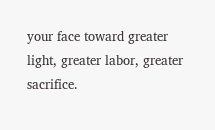your face toward greater light, greater labor, greater sacrifice.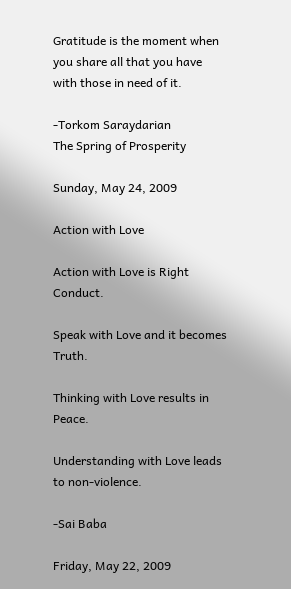Gratitude is the moment when you share all that you have with those in need of it.

-Torkom Saraydarian
The Spring of Prosperity

Sunday, May 24, 2009

Action with Love

Action with Love is Right Conduct.

Speak with Love and it becomes Truth.

Thinking with Love results in Peace.

Understanding with Love leads to non-violence.

-Sai Baba

Friday, May 22, 2009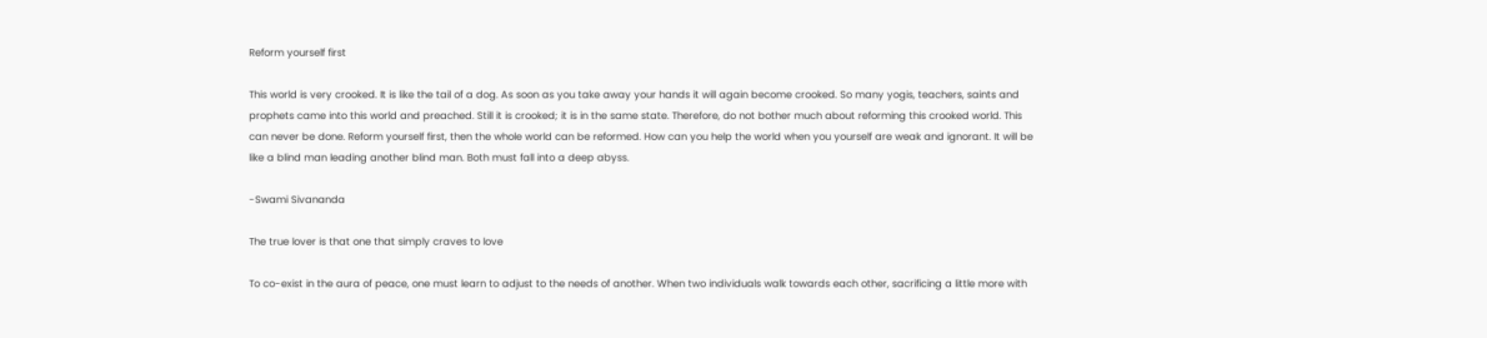Reform yourself first

This world is very crooked. It is like the tail of a dog. As soon as you take away your hands it will again become crooked. So many yogis, teachers, saints and prophets came into this world and preached. Still it is crooked; it is in the same state. Therefore, do not bother much about reforming this crooked world. This can never be done. Reform yourself first, then the whole world can be reformed. How can you help the world when you yourself are weak and ignorant. It will be like a blind man leading another blind man. Both must fall into a deep abyss.

-Swami Sivananda

The true lover is that one that simply craves to love

To co-exist in the aura of peace, one must learn to adjust to the needs of another. When two individuals walk towards each other, sacrificing a little more with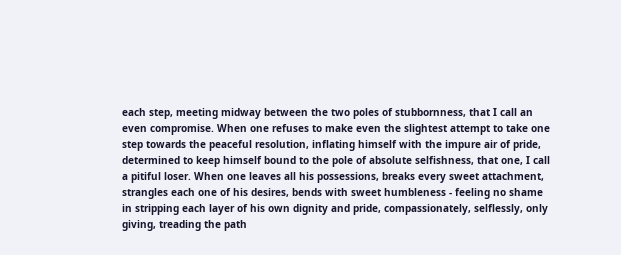each step, meeting midway between the two poles of stubbornness, that I call an even compromise. When one refuses to make even the slightest attempt to take one step towards the peaceful resolution, inflating himself with the impure air of pride, determined to keep himself bound to the pole of absolute selfishness, that one, I call a pitiful loser. When one leaves all his possessions, breaks every sweet attachment, strangles each one of his desires, bends with sweet humbleness - feeling no shame in stripping each layer of his own dignity and pride, compassionately, selflessly, only giving, treading the path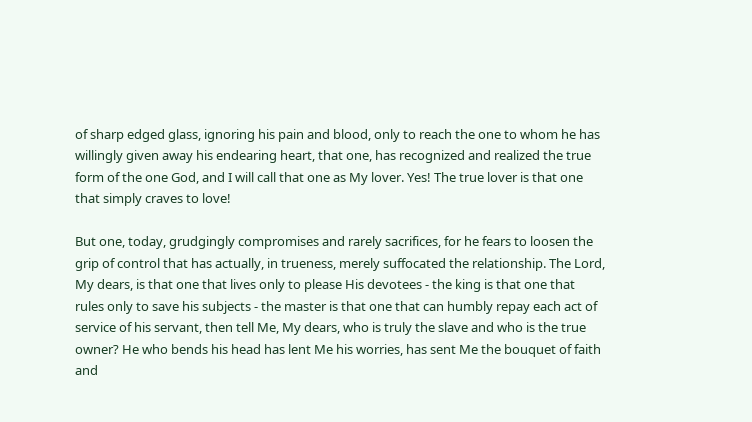of sharp edged glass, ignoring his pain and blood, only to reach the one to whom he has willingly given away his endearing heart, that one, has recognized and realized the true form of the one God, and I will call that one as My lover. Yes! The true lover is that one that simply craves to love!

But one, today, grudgingly compromises and rarely sacrifices, for he fears to loosen the grip of control that has actually, in trueness, merely suffocated the relationship. The Lord, My dears, is that one that lives only to please His devotees - the king is that one that rules only to save his subjects - the master is that one that can humbly repay each act of service of his servant, then tell Me, My dears, who is truly the slave and who is the true owner? He who bends his head has lent Me his worries, has sent Me the bouquet of faith and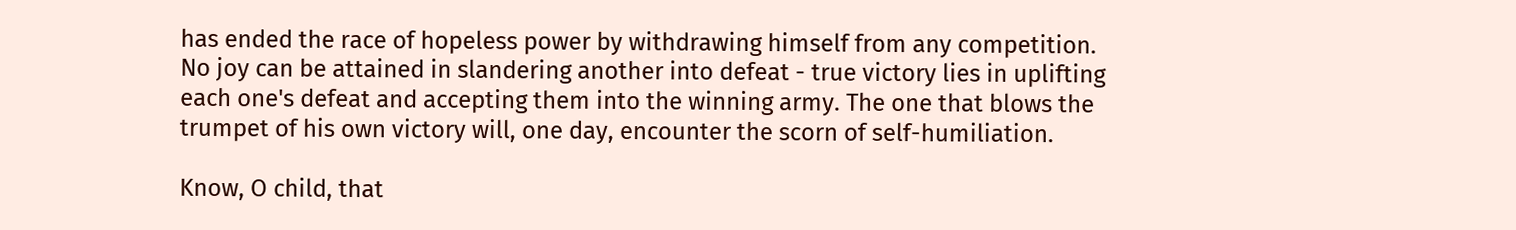has ended the race of hopeless power by withdrawing himself from any competition. No joy can be attained in slandering another into defeat - true victory lies in uplifting each one's defeat and accepting them into the winning army. The one that blows the trumpet of his own victory will, one day, encounter the scorn of self-humiliation.

Know, O child, that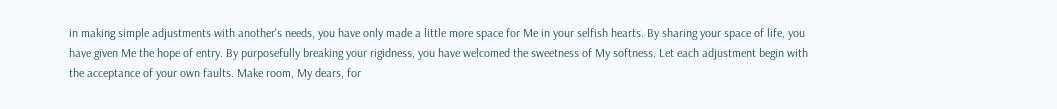in making simple adjustments with another's needs, you have only made a little more space for Me in your selfish hearts. By sharing your space of life, you have given Me the hope of entry. By purposefully breaking your rigidness, you have welcomed the sweetness of My softness. Let each adjustment begin with the acceptance of your own faults. Make room, My dears, for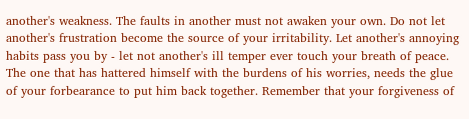another's weakness. The faults in another must not awaken your own. Do not let another's frustration become the source of your irritability. Let another's annoying habits pass you by - let not another's ill temper ever touch your breath of peace. The one that has hattered himself with the burdens of his worries, needs the glue of your forbearance to put him back together. Remember that your forgiveness of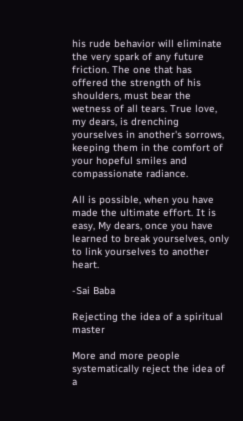his rude behavior will eliminate the very spark of any future friction. The one that has offered the strength of his shoulders, must bear the wetness of all tears. True love, my dears, is drenching yourselves in another's sorrows, keeping them in the comfort of your hopeful smiles and compassionate radiance.

All is possible, when you have made the ultimate effort. It is easy, My dears, once you have learned to break yourselves, only to link yourselves to another heart.

-Sai Baba

Rejecting the idea of a spiritual master

More and more people systematically reject the idea of a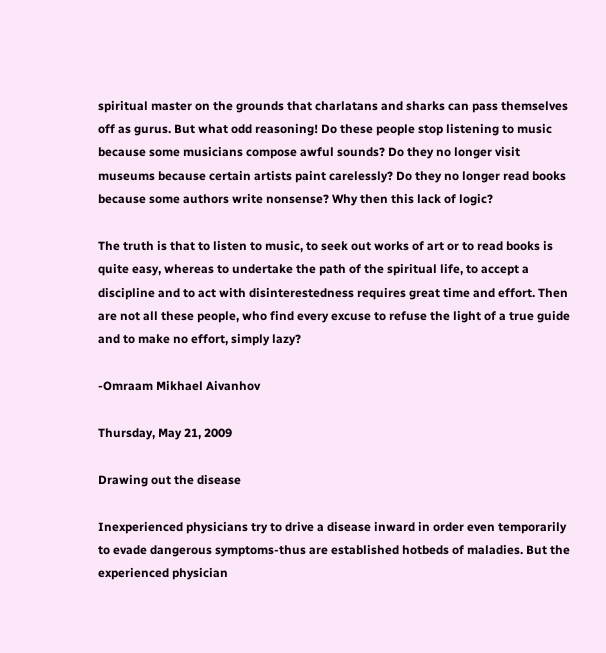spiritual master on the grounds that charlatans and sharks can pass themselves off as gurus. But what odd reasoning! Do these people stop listening to music because some musicians compose awful sounds? Do they no longer visit museums because certain artists paint carelessly? Do they no longer read books because some authors write nonsense? Why then this lack of logic?

The truth is that to listen to music, to seek out works of art or to read books is quite easy, whereas to undertake the path of the spiritual life, to accept a discipline and to act with disinterestedness requires great time and effort. Then are not all these people, who find every excuse to refuse the light of a true guide and to make no effort, simply lazy?

-Omraam Mikhael Aivanhov

Thursday, May 21, 2009

Drawing out the disease

Inexperienced physicians try to drive a disease inward in order even temporarily to evade dangerous symptoms-thus are established hotbeds of maladies. But the experienced physician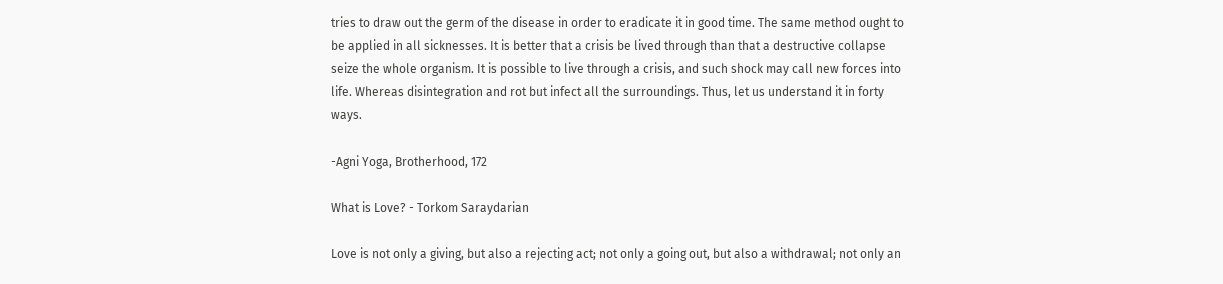tries to draw out the germ of the disease in order to eradicate it in good time. The same method ought to be applied in all sicknesses. It is better that a crisis be lived through than that a destructive collapse seize the whole organism. It is possible to live through a crisis, and such shock may call new forces into life. Whereas disintegration and rot but infect all the surroundings. Thus, let us understand it in forty ways.

-Agni Yoga, Brotherhood, 172

What is Love? - Torkom Saraydarian

Love is not only a giving, but also a rejecting act; not only a going out, but also a withdrawal; not only an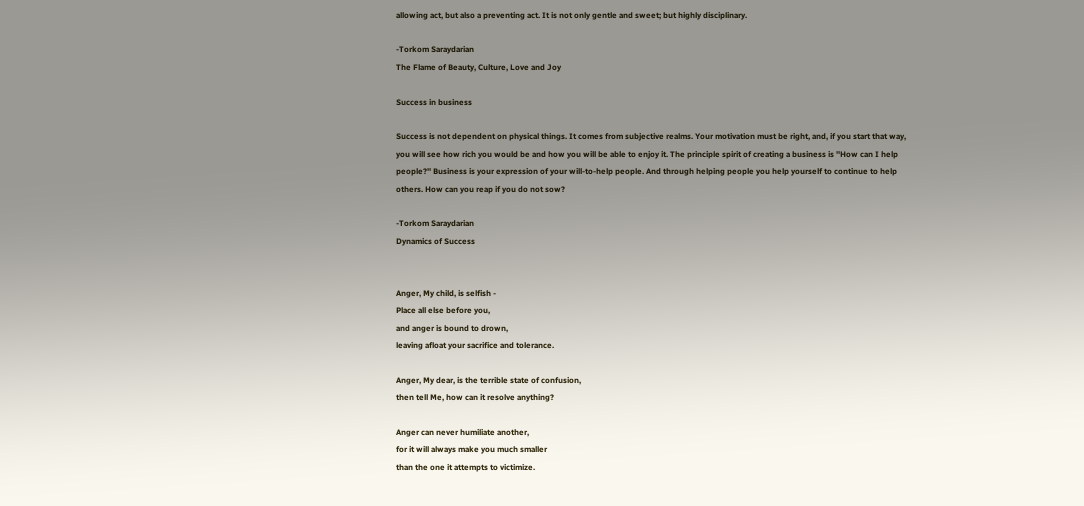allowing act, but also a preventing act. It is not only gentle and sweet; but highly disciplinary.

-Torkom Saraydarian
The Flame of Beauty, Culture, Love and Joy

Success in business

Success is not dependent on physical things. It comes from subjective realms. Your motivation must be right, and, if you start that way, you will see how rich you would be and how you will be able to enjoy it. The principle spirit of creating a business is ''How can I help people?'' Business is your expression of your will-to-help people. And through helping people you help yourself to continue to help others. How can you reap if you do not sow?

-Torkom Saraydarian
Dynamics of Success


Anger, My child, is selfish -
Place all else before you,
and anger is bound to drown,
leaving afloat your sacrifice and tolerance.

Anger, My dear, is the terrible state of confusion,
then tell Me, how can it resolve anything?

Anger can never humiliate another,
for it will always make you much smaller
than the one it attempts to victimize.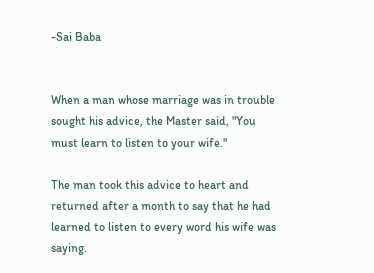-Sai Baba


When a man whose marriage was in trouble sought his advice, the Master said, "You must learn to listen to your wife."

The man took this advice to heart and returned after a month to say that he had learned to listen to every word his wife was saying.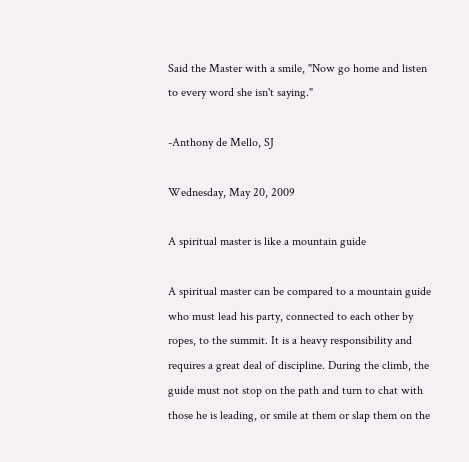Said the Master with a smile, "Now go home and listen to every word she isn't saying."

-Anthony de Mello, SJ

Wednesday, May 20, 2009

A spiritual master is like a mountain guide

A spiritual master can be compared to a mountain guide who must lead his party, connected to each other by ropes, to the summit. It is a heavy responsibility and requires a great deal of discipline. During the climb, the guide must not stop on the path and turn to chat with those he is leading, or smile at them or slap them on the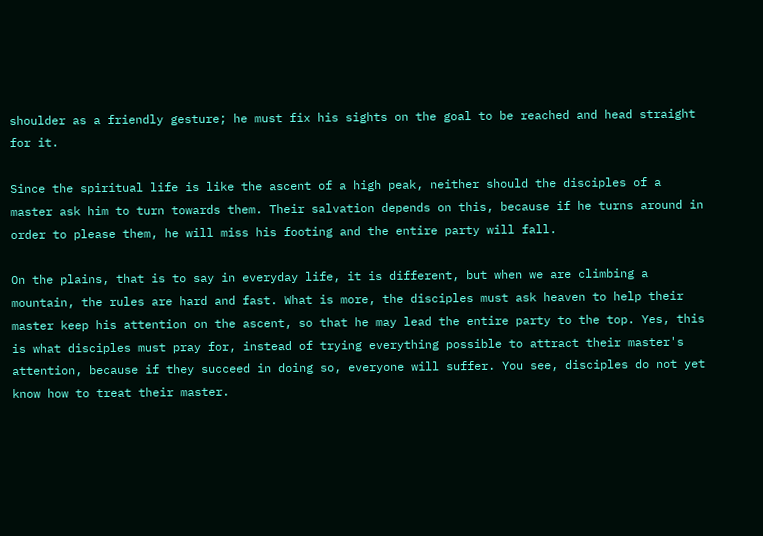shoulder as a friendly gesture; he must fix his sights on the goal to be reached and head straight for it.

Since the spiritual life is like the ascent of a high peak, neither should the disciples of a master ask him to turn towards them. Their salvation depends on this, because if he turns around in order to please them, he will miss his footing and the entire party will fall.

On the plains, that is to say in everyday life, it is different, but when we are climbing a mountain, the rules are hard and fast. What is more, the disciples must ask heaven to help their master keep his attention on the ascent, so that he may lead the entire party to the top. Yes, this is what disciples must pray for, instead of trying everything possible to attract their master's attention, because if they succeed in doing so, everyone will suffer. You see, disciples do not yet know how to treat their master.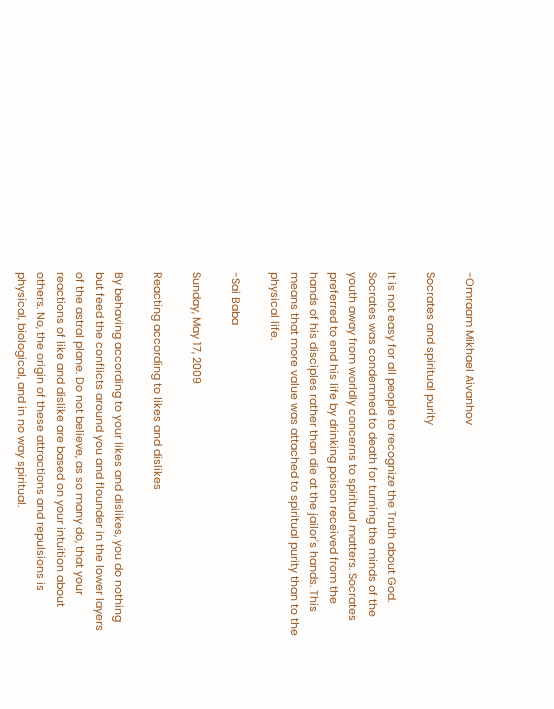-Omraam Mikhael Aivanhov

Socrates and spiritual purity

It is not easy for all people to recognize the Truth about God. Socrates was condemned to death for turning the minds of the youth away from worldly concerns to spiritual matters. Socrates preferred to end his life by drinking poison received from the hands of his disciples rather than die at the jailor's hands. This means that more value was attached to spiritual purity than to the physical life.

-Sai Baba

Sunday, May 17, 2009

Reacting according to likes and dislikes

By behaving according to your likes and dislikes, you do nothing but feed the conflicts around you and flounder in the lower layers of the astral plane. Do not believe, as so many do, that your reactions of like and dislike are based on your intuition about others. No, the origin of these attractions and repulsions is physical, biological, and in no way spiritual.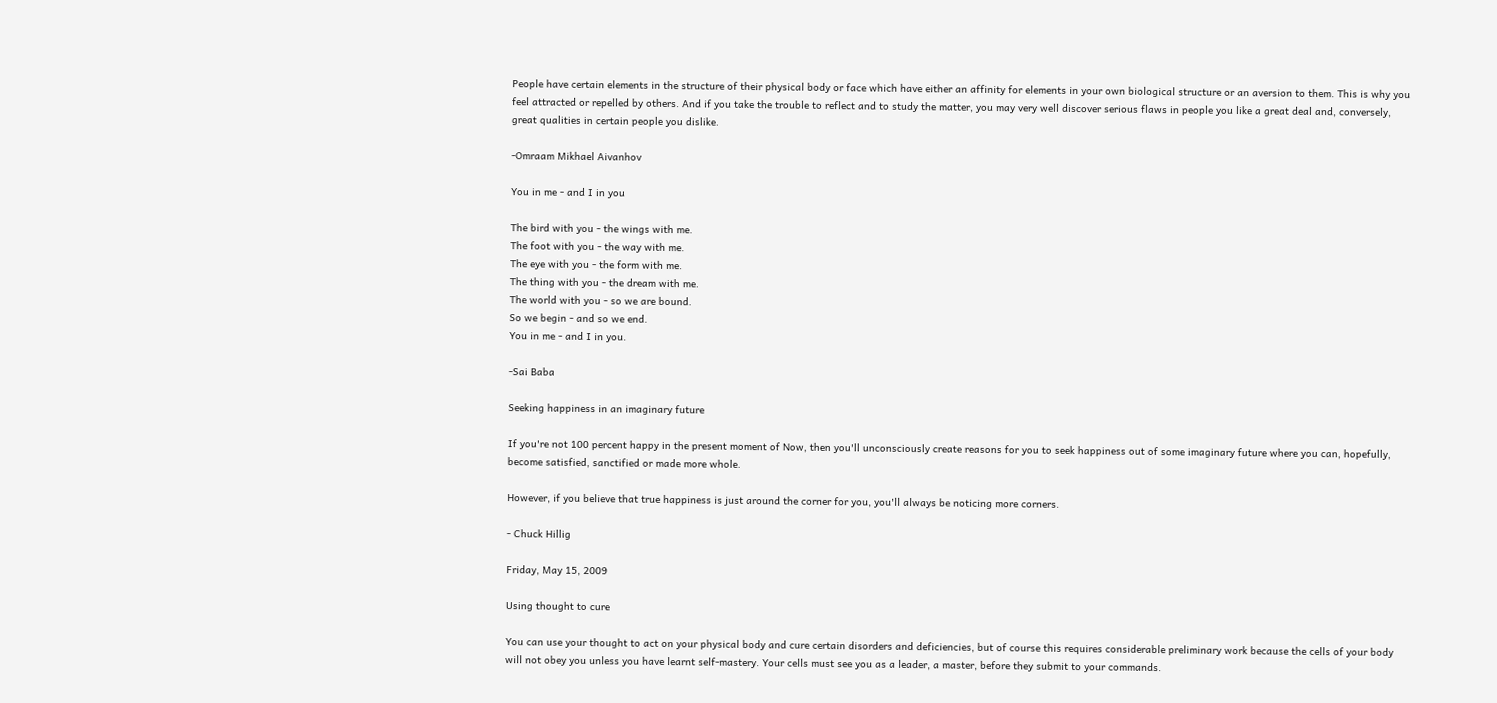People have certain elements in the structure of their physical body or face which have either an affinity for elements in your own biological structure or an aversion to them. This is why you feel attracted or repelled by others. And if you take the trouble to reflect and to study the matter, you may very well discover serious flaws in people you like a great deal and, conversely, great qualities in certain people you dislike.

-Omraam Mikhael Aivanhov

You in me - and I in you

The bird with you - the wings with me.
The foot with you - the way with me.
The eye with you - the form with me.
The thing with you - the dream with me.
The world with you - so we are bound.
So we begin - and so we end.
You in me - and I in you.

-Sai Baba

Seeking happiness in an imaginary future

If you're not 100 percent happy in the present moment of Now, then you'll unconsciously create reasons for you to seek happiness out of some imaginary future where you can, hopefully, become satisfied, sanctified or made more whole.

However, if you believe that true happiness is just around the corner for you, you'll always be noticing more corners.

- Chuck Hillig

Friday, May 15, 2009

Using thought to cure

You can use your thought to act on your physical body and cure certain disorders and deficiencies, but of course this requires considerable preliminary work because the cells of your body will not obey you unless you have learnt self-mastery. Your cells must see you as a leader, a master, before they submit to your commands.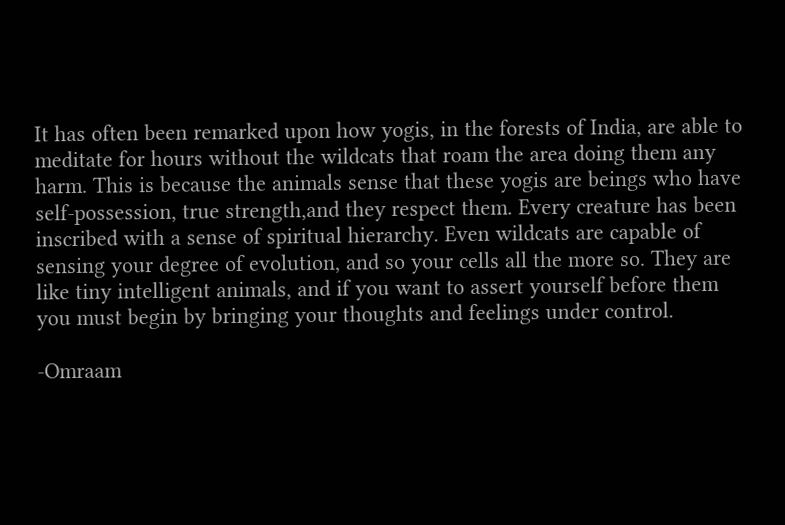It has often been remarked upon how yogis, in the forests of India, are able to meditate for hours without the wildcats that roam the area doing them any harm. This is because the animals sense that these yogis are beings who have self-possession, true strength,and they respect them. Every creature has been inscribed with a sense of spiritual hierarchy. Even wildcats are capable of sensing your degree of evolution, and so your cells all the more so. They are like tiny intelligent animals, and if you want to assert yourself before them you must begin by bringing your thoughts and feelings under control.

-Omraam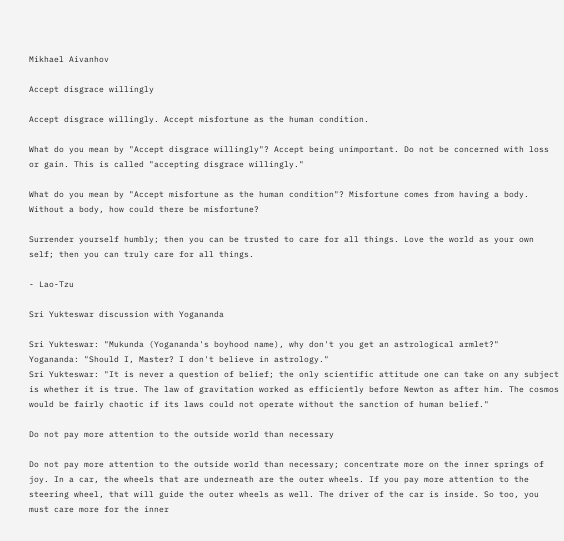Mikhael Aivanhov

Accept disgrace willingly

Accept disgrace willingly. Accept misfortune as the human condition.

What do you mean by "Accept disgrace willingly"? Accept being unimportant. Do not be concerned with loss or gain. This is called "accepting disgrace willingly."

What do you mean by "Accept misfortune as the human condition"? Misfortune comes from having a body. Without a body, how could there be misfortune?

Surrender yourself humbly; then you can be trusted to care for all things. Love the world as your own self; then you can truly care for all things.

- Lao-Tzu

Sri Yukteswar discussion with Yogananda

Sri Yukteswar: "Mukunda (Yogananda's boyhood name), why don't you get an astrological armlet?"
Yogananda: "Should I, Master? I don't believe in astrology."
Sri Yukteswar: "It is never a question of belief; the only scientific attitude one can take on any subject is whether it is true. The law of gravitation worked as efficiently before Newton as after him. The cosmos would be fairly chaotic if its laws could not operate without the sanction of human belief."

Do not pay more attention to the outside world than necessary

Do not pay more attention to the outside world than necessary; concentrate more on the inner springs of joy. In a car, the wheels that are underneath are the outer wheels. If you pay more attention to the steering wheel, that will guide the outer wheels as well. The driver of the car is inside. So too, you must care more for the inner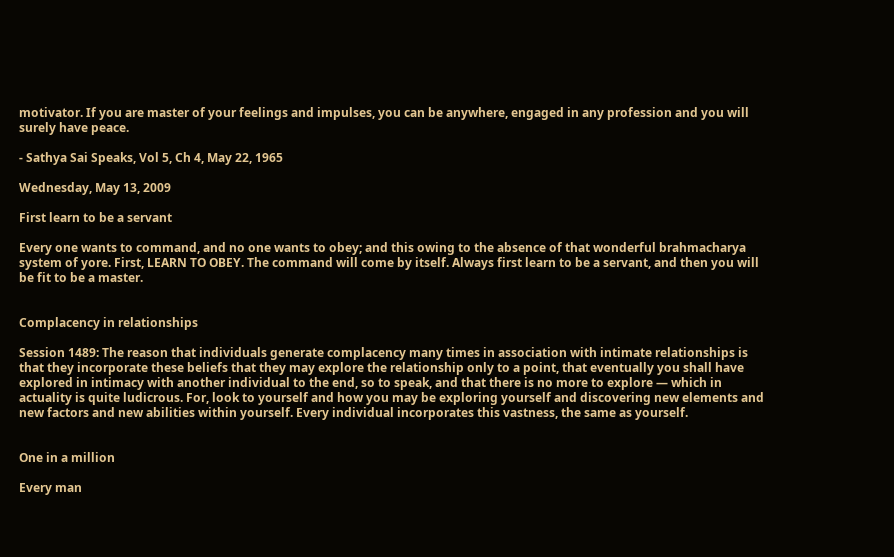motivator. If you are master of your feelings and impulses, you can be anywhere, engaged in any profession and you will surely have peace.

- Sathya Sai Speaks, Vol 5, Ch 4, May 22, 1965

Wednesday, May 13, 2009

First learn to be a servant

Every one wants to command, and no one wants to obey; and this owing to the absence of that wonderful brahmacharya system of yore. First, LEARN TO OBEY. The command will come by itself. Always first learn to be a servant, and then you will be fit to be a master.


Complacency in relationships

Session 1489: The reason that individuals generate complacency many times in association with intimate relationships is that they incorporate these beliefs that they may explore the relationship only to a point, that eventually you shall have explored in intimacy with another individual to the end, so to speak, and that there is no more to explore — which in actuality is quite ludicrous. For, look to yourself and how you may be exploring yourself and discovering new elements and new factors and new abilities within yourself. Every individual incorporates this vastness, the same as yourself.


One in a million

Every man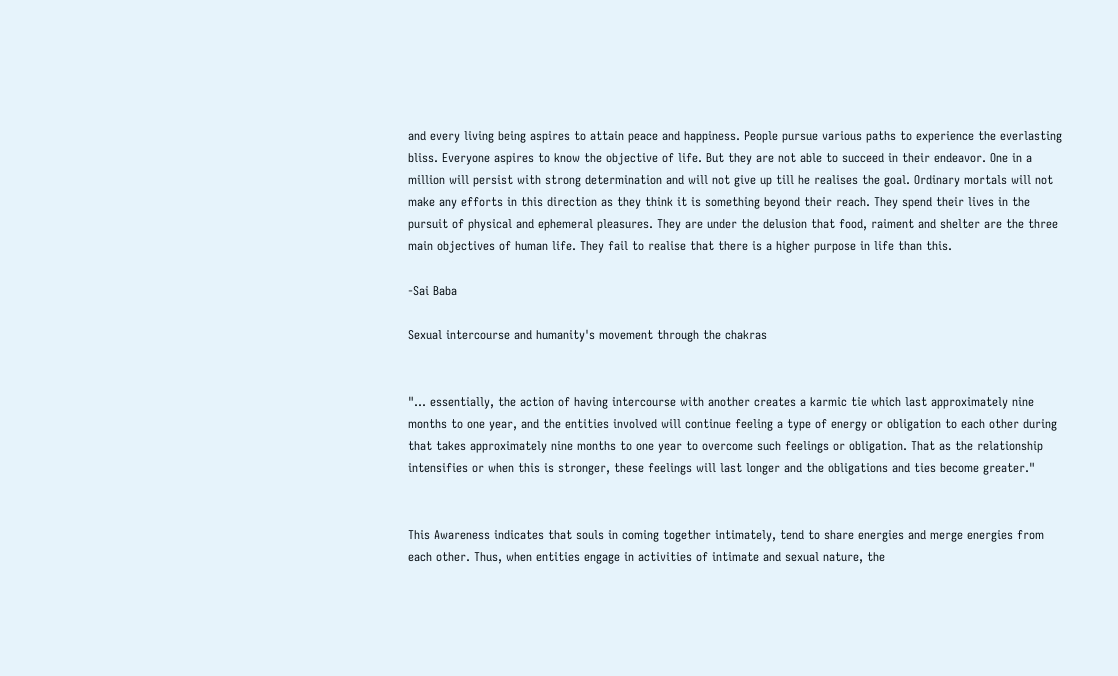and every living being aspires to attain peace and happiness. People pursue various paths to experience the everlasting bliss. Everyone aspires to know the objective of life. But they are not able to succeed in their endeavor. One in a million will persist with strong determination and will not give up till he realises the goal. Ordinary mortals will not make any efforts in this direction as they think it is something beyond their reach. They spend their lives in the pursuit of physical and ephemeral pleasures. They are under the delusion that food, raiment and shelter are the three main objectives of human life. They fail to realise that there is a higher purpose in life than this.

-Sai Baba

Sexual intercourse and humanity's movement through the chakras


"... essentially, the action of having intercourse with another creates a karmic tie which last approximately nine months to one year, and the entities involved will continue feeling a type of energy or obligation to each other during that takes approximately nine months to one year to overcome such feelings or obligation. That as the relationship intensifies or when this is stronger, these feelings will last longer and the obligations and ties become greater."


This Awareness indicates that souls in coming together intimately, tend to share energies and merge energies from each other. Thus, when entities engage in activities of intimate and sexual nature, the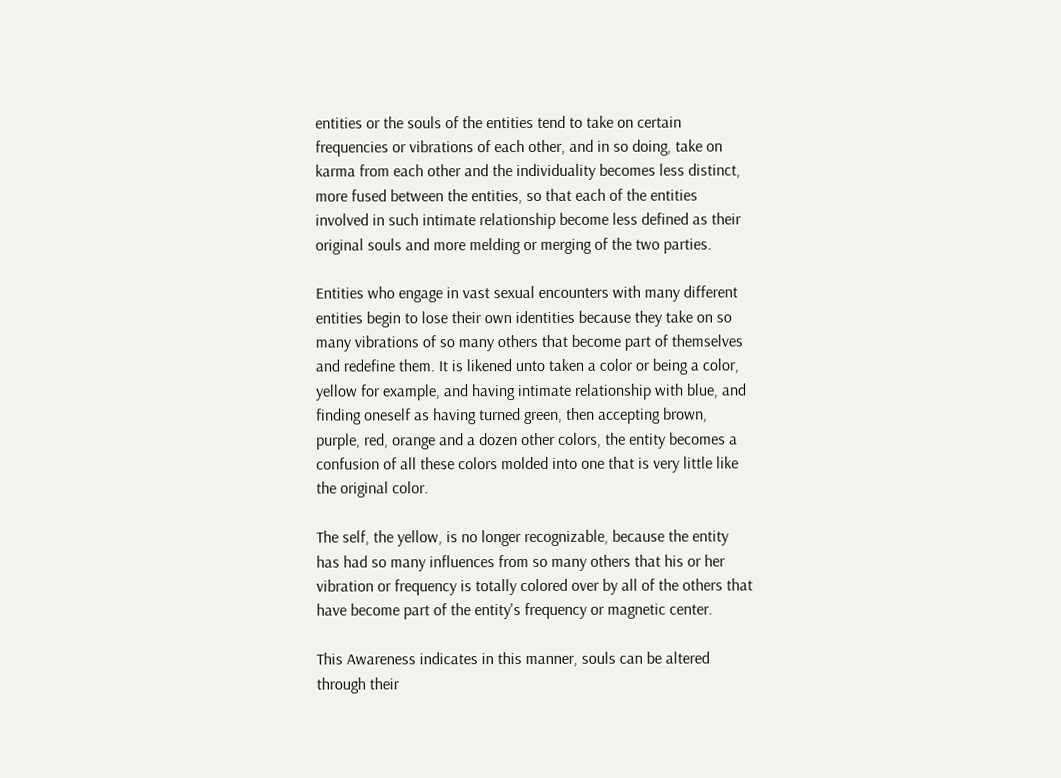entities or the souls of the entities tend to take on certain frequencies or vibrations of each other, and in so doing, take on karma from each other and the individuality becomes less distinct, more fused between the entities, so that each of the entities involved in such intimate relationship become less defined as their original souls and more melding or merging of the two parties.

Entities who engage in vast sexual encounters with many different entities begin to lose their own identities because they take on so many vibrations of so many others that become part of themselves and redefine them. It is likened unto taken a color or being a color, yellow for example, and having intimate relationship with blue, and finding oneself as having turned green, then accepting brown, purple, red, orange and a dozen other colors, the entity becomes a confusion of all these colors molded into one that is very little like the original color.

The self, the yellow, is no longer recognizable, because the entity has had so many influences from so many others that his or her vibration or frequency is totally colored over by all of the others that have become part of the entity's frequency or magnetic center.

This Awareness indicates in this manner, souls can be altered through their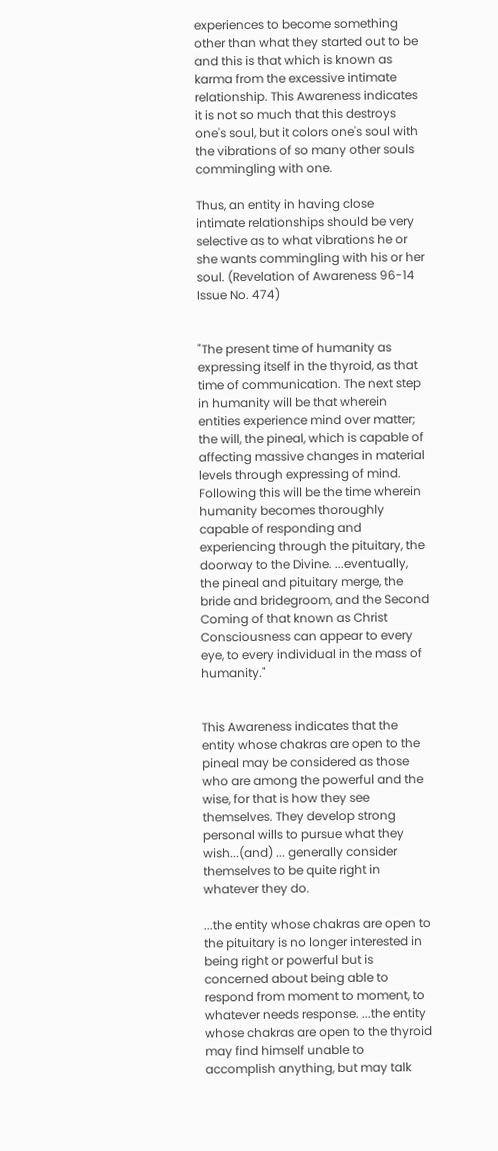experiences to become something other than what they started out to be and this is that which is known as karma from the excessive intimate relationship. This Awareness indicates it is not so much that this destroys one's soul, but it colors one's soul with the vibrations of so many other souls commingling with one.

Thus, an entity in having close intimate relationships should be very selective as to what vibrations he or she wants commingling with his or her soul. (Revelation of Awareness 96-14 Issue No. 474)


"The present time of humanity as expressing itself in the thyroid, as that time of communication. The next step in humanity will be that wherein entities experience mind over matter; the will, the pineal, which is capable of affecting massive changes in material levels through expressing of mind. Following this will be the time wherein humanity becomes thoroughly capable of responding and experiencing through the pituitary, the doorway to the Divine. ...eventually, the pineal and pituitary merge, the bride and bridegroom, and the Second Coming of that known as Christ Consciousness can appear to every eye, to every individual in the mass of humanity."


This Awareness indicates that the entity whose chakras are open to the pineal may be considered as those who are among the powerful and the wise, for that is how they see themselves. They develop strong personal wills to pursue what they wish...(and) ... generally consider themselves to be quite right in whatever they do.

...the entity whose chakras are open to the pituitary is no longer interested in being right or powerful but is concerned about being able to respond from moment to moment, to whatever needs response. ...the entity whose chakras are open to the thyroid may find himself unable to accomplish anything, but may talk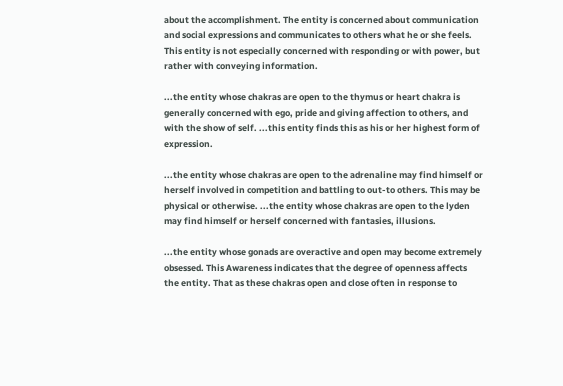about the accomplishment. The entity is concerned about communication and social expressions and communicates to others what he or she feels. This entity is not especially concerned with responding or with power, but rather with conveying information.

...the entity whose chakras are open to the thymus or heart chakra is generally concerned with ego, pride and giving affection to others, and with the show of self. ...this entity finds this as his or her highest form of expression.

...the entity whose chakras are open to the adrenaline may find himself or herself involved in competition and battling to out-to others. This may be physical or otherwise. ...the entity whose chakras are open to the lyden may find himself or herself concerned with fantasies, illusions.

...the entity whose gonads are overactive and open may become extremely obsessed. This Awareness indicates that the degree of openness affects the entity. That as these chakras open and close often in response to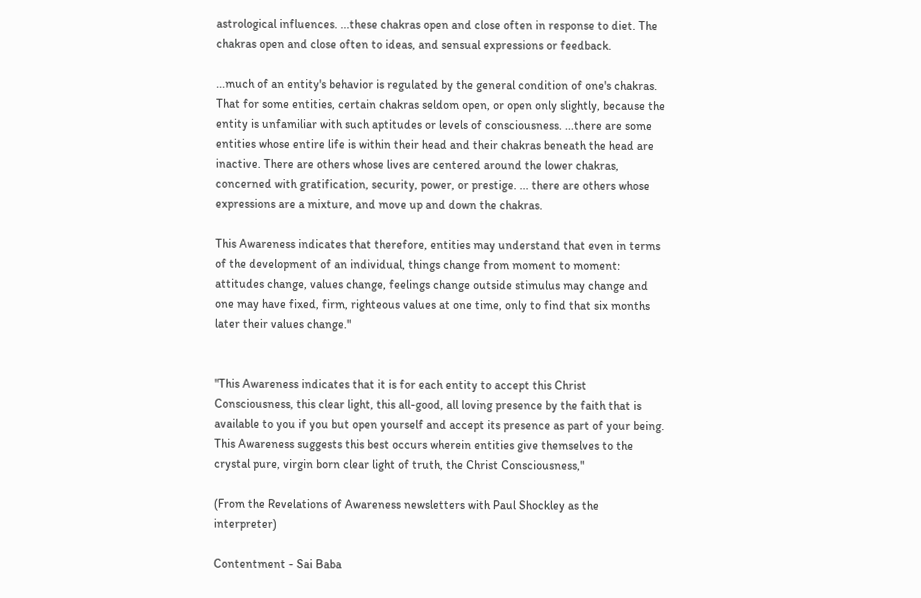astrological influences. ...these chakras open and close often in response to diet. The chakras open and close often to ideas, and sensual expressions or feedback.

...much of an entity's behavior is regulated by the general condition of one's chakras. That for some entities, certain chakras seldom open, or open only slightly, because the entity is unfamiliar with such aptitudes or levels of consciousness. ...there are some entities whose entire life is within their head and their chakras beneath the head are inactive. There are others whose lives are centered around the lower chakras, concerned with gratification, security, power, or prestige. ... there are others whose expressions are a mixture, and move up and down the chakras.

This Awareness indicates that therefore, entities may understand that even in terms of the development of an individual, things change from moment to moment: attitudes change, values change, feelings change outside stimulus may change and one may have fixed, firm, righteous values at one time, only to find that six months later their values change."


"This Awareness indicates that it is for each entity to accept this Christ Consciousness, this clear light, this all-good, all loving presence by the faith that is available to you if you but open yourself and accept its presence as part of your being. This Awareness suggests this best occurs wherein entities give themselves to the crystal pure, virgin born clear light of truth, the Christ Consciousness,"

(From the Revelations of Awareness newsletters with Paul Shockley as the interpreter)

Contentment - Sai Baba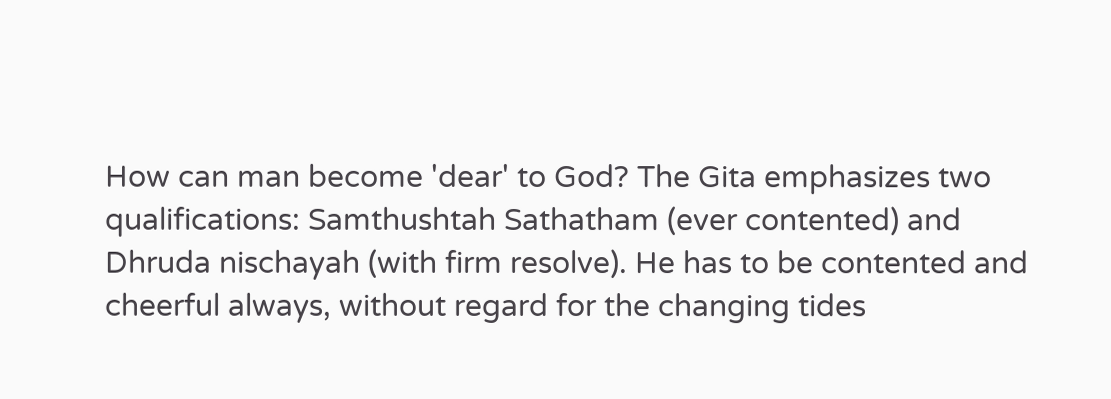How can man become 'dear' to God? The Gita emphasizes two qualifications: Samthushtah Sathatham (ever contented) and Dhruda nischayah (with firm resolve). He has to be contented and cheerful always, without regard for the changing tides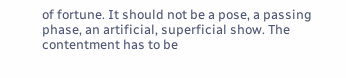of fortune. It should not be a pose, a passing phase, an artificial, superficial show. The contentment has to be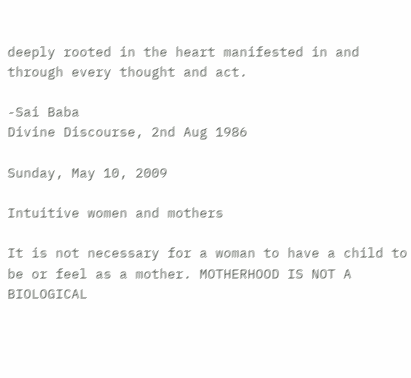deeply rooted in the heart manifested in and through every thought and act.

-Sai Baba
Divine Discourse, 2nd Aug 1986

Sunday, May 10, 2009

Intuitive women and mothers

It is not necessary for a woman to have a child to be or feel as a mother. MOTHERHOOD IS NOT A BIOLOGICAL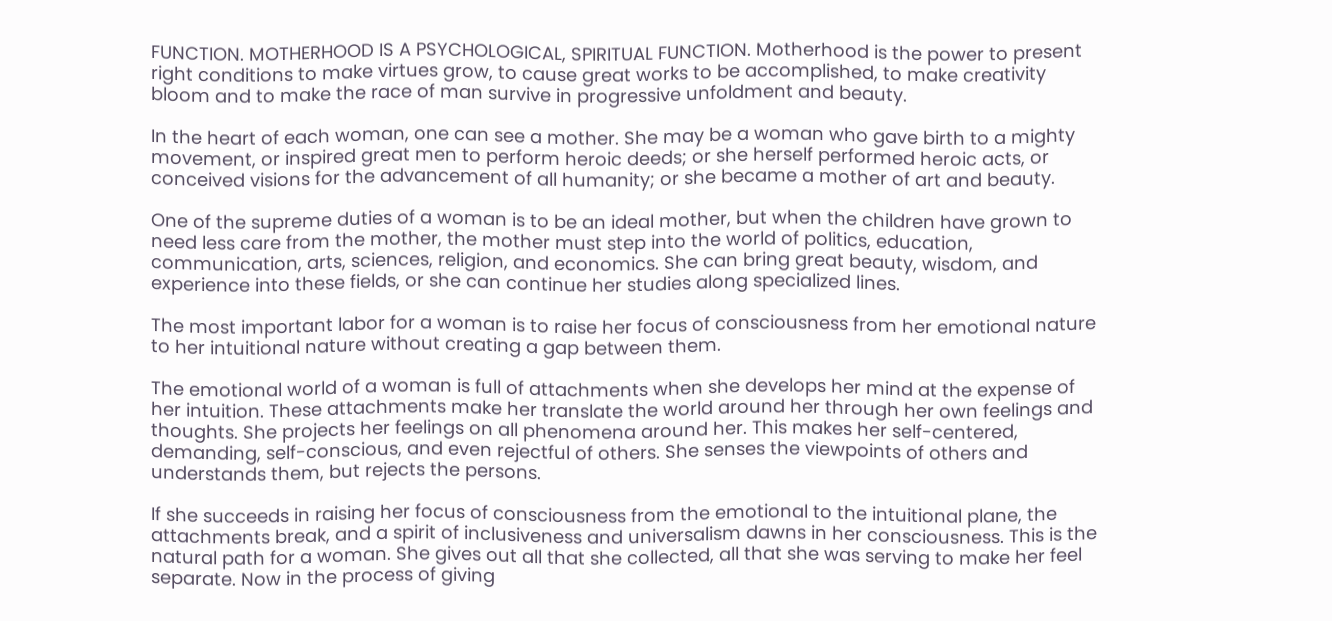FUNCTION. MOTHERHOOD IS A PSYCHOLOGICAL, SPIRITUAL FUNCTION. Motherhood is the power to present right conditions to make virtues grow, to cause great works to be accomplished, to make creativity bloom and to make the race of man survive in progressive unfoldment and beauty.

In the heart of each woman, one can see a mother. She may be a woman who gave birth to a mighty movement, or inspired great men to perform heroic deeds; or she herself performed heroic acts, or conceived visions for the advancement of all humanity; or she became a mother of art and beauty.

One of the supreme duties of a woman is to be an ideal mother, but when the children have grown to need less care from the mother, the mother must step into the world of politics, education, communication, arts, sciences, religion, and economics. She can bring great beauty, wisdom, and experience into these fields, or she can continue her studies along specialized lines.

The most important labor for a woman is to raise her focus of consciousness from her emotional nature to her intuitional nature without creating a gap between them.

The emotional world of a woman is full of attachments when she develops her mind at the expense of her intuition. These attachments make her translate the world around her through her own feelings and thoughts. She projects her feelings on all phenomena around her. This makes her self-centered, demanding, self-conscious, and even rejectful of others. She senses the viewpoints of others and understands them, but rejects the persons.

If she succeeds in raising her focus of consciousness from the emotional to the intuitional plane, the attachments break, and a spirit of inclusiveness and universalism dawns in her consciousness. This is the natural path for a woman. She gives out all that she collected, all that she was serving to make her feel separate. Now in the process of giving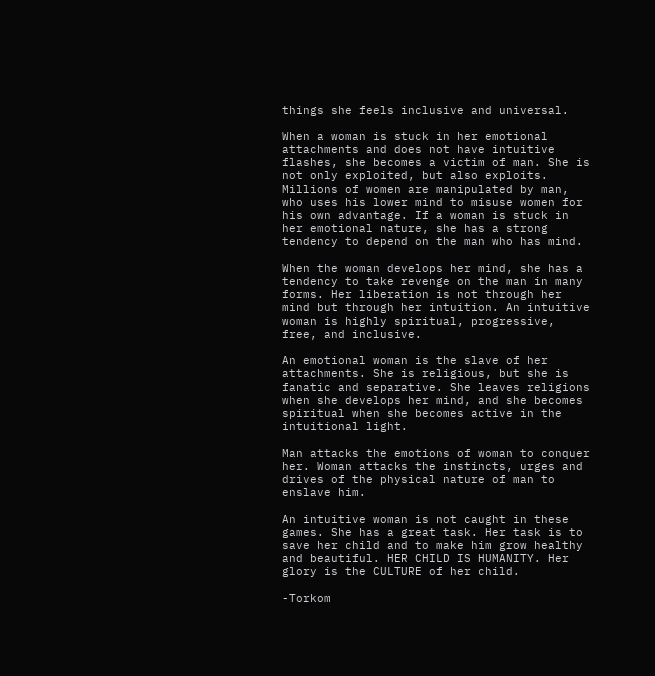things she feels inclusive and universal.

When a woman is stuck in her emotional attachments and does not have intuitive flashes, she becomes a victim of man. She is not only exploited, but also exploits. Millions of women are manipulated by man, who uses his lower mind to misuse women for his own advantage. If a woman is stuck in her emotional nature, she has a strong tendency to depend on the man who has mind.

When the woman develops her mind, she has a tendency to take revenge on the man in many forms. Her liberation is not through her mind but through her intuition. An intuitive woman is highly spiritual, progressive, free, and inclusive.

An emotional woman is the slave of her attachments. She is religious, but she is fanatic and separative. She leaves religions when she develops her mind, and she becomes spiritual when she becomes active in the intuitional light.

Man attacks the emotions of woman to conquer her. Woman attacks the instincts, urges and drives of the physical nature of man to enslave him.

An intuitive woman is not caught in these games. She has a great task. Her task is to save her child and to make him grow healthy and beautiful. HER CHILD IS HUMANITY. Her glory is the CULTURE of her child.

-Torkom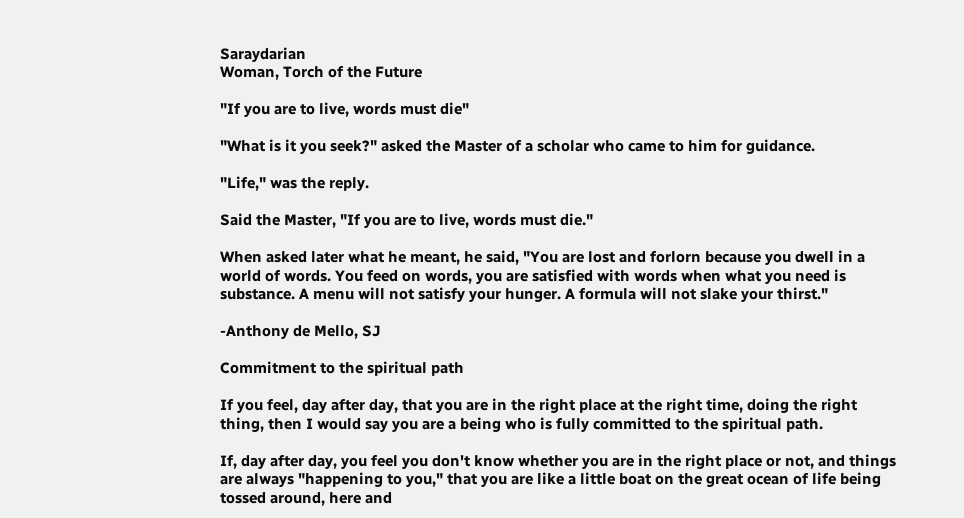Saraydarian
Woman, Torch of the Future

"If you are to live, words must die"

"What is it you seek?" asked the Master of a scholar who came to him for guidance.

"Life," was the reply.

Said the Master, "If you are to live, words must die."

When asked later what he meant, he said, "You are lost and forlorn because you dwell in a world of words. You feed on words, you are satisfied with words when what you need is substance. A menu will not satisfy your hunger. A formula will not slake your thirst."

-Anthony de Mello, SJ

Commitment to the spiritual path

If you feel, day after day, that you are in the right place at the right time, doing the right thing, then I would say you are a being who is fully committed to the spiritual path.

If, day after day, you feel you don't know whether you are in the right place or not, and things are always "happening to you," that you are like a little boat on the great ocean of life being tossed around, here and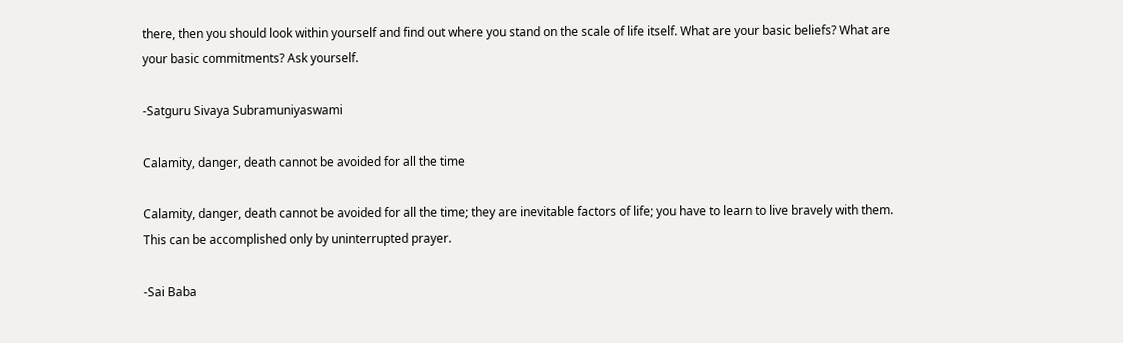there, then you should look within yourself and find out where you stand on the scale of life itself. What are your basic beliefs? What are your basic commitments? Ask yourself.

-Satguru Sivaya Subramuniyaswami

Calamity, danger, death cannot be avoided for all the time

Calamity, danger, death cannot be avoided for all the time; they are inevitable factors of life; you have to learn to live bravely with them. This can be accomplished only by uninterrupted prayer.

-Sai Baba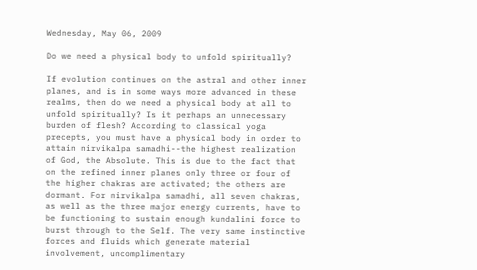Wednesday, May 06, 2009

Do we need a physical body to unfold spiritually?

If evolution continues on the astral and other inner planes, and is in some ways more advanced in these realms, then do we need a physical body at all to unfold spiritually? Is it perhaps an unnecessary burden of flesh? According to classical yoga precepts, you must have a physical body in order to attain nirvikalpa samadhi--the highest realization of God, the Absolute. This is due to the fact that on the refined inner planes only three or four of the higher chakras are activated; the others are dormant. For nirvikalpa samadhi, all seven chakras, as well as the three major energy currents, have to be functioning to sustain enough kundalini force to burst through to the Self. The very same instinctive forces and fluids which generate material involvement, uncomplimentary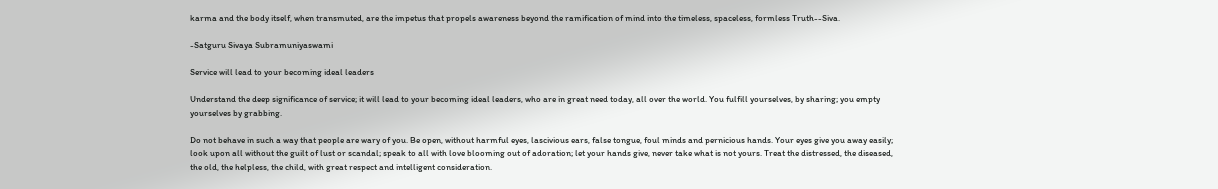karma and the body itself, when transmuted, are the impetus that propels awareness beyond the ramification of mind into the timeless, spaceless, formless Truth--Siva.

-Satguru Sivaya Subramuniyaswami

Service will lead to your becoming ideal leaders

Understand the deep significance of service; it will lead to your becoming ideal leaders, who are in great need today, all over the world. You fulfill yourselves, by sharing; you empty yourselves by grabbing.

Do not behave in such a way that people are wary of you. Be open, without harmful eyes, lascivious ears, false tongue, foul minds and pernicious hands. Your eyes give you away easily; look upon all without the guilt of lust or scandal; speak to all with love blooming out of adoration; let your hands give, never take what is not yours. Treat the distressed, the diseased, the old, the helpless, the child, with great respect and intelligent consideration.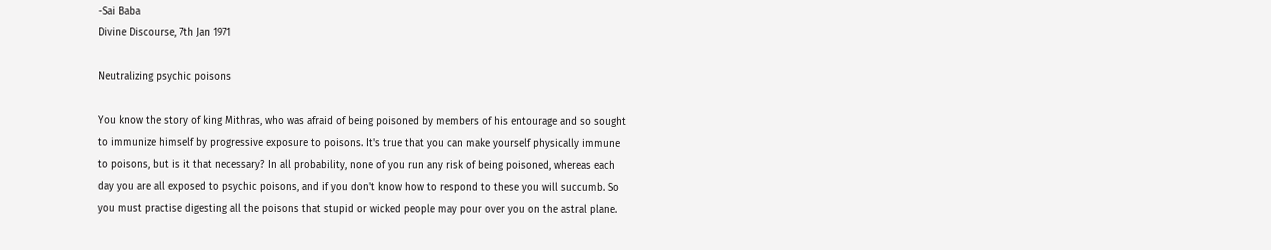-Sai Baba
Divine Discourse, 7th Jan 1971

Neutralizing psychic poisons

You know the story of king Mithras, who was afraid of being poisoned by members of his entourage and so sought to immunize himself by progressive exposure to poisons. It's true that you can make yourself physically immune to poisons, but is it that necessary? In all probability, none of you run any risk of being poisoned, whereas each day you are all exposed to psychic poisons, and if you don't know how to respond to these you will succumb. So you must practise digesting all the poisons that stupid or wicked people may pour over you on the astral plane.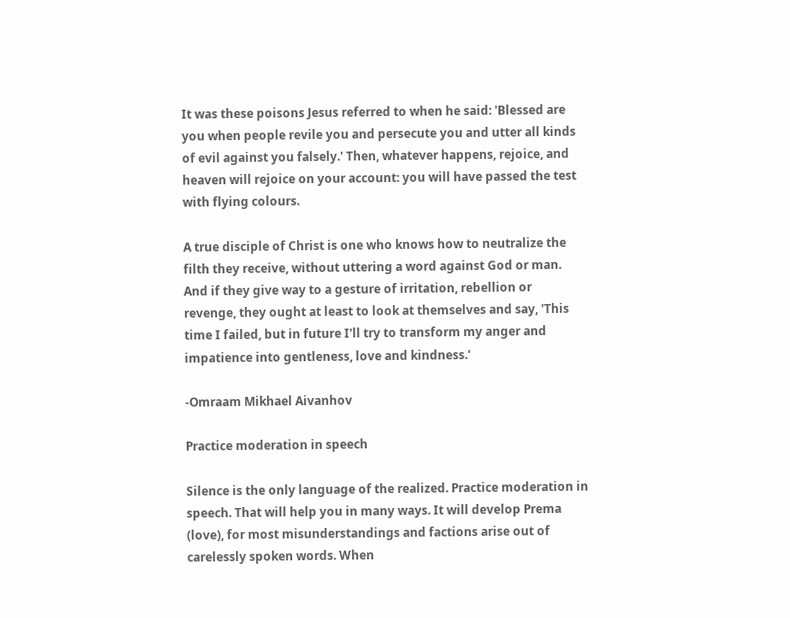It was these poisons Jesus referred to when he said: 'Blessed are you when people revile you and persecute you and utter all kinds of evil against you falsely.' Then, whatever happens, rejoice, and heaven will rejoice on your account: you will have passed the test with flying colours.

A true disciple of Christ is one who knows how to neutralize the filth they receive, without uttering a word against God or man. And if they give way to a gesture of irritation, rebellion or revenge, they ought at least to look at themselves and say, 'This time I failed, but in future I'll try to transform my anger and impatience into gentleness, love and kindness.'

-Omraam Mikhael Aivanhov

Practice moderation in speech

Silence is the only language of the realized. Practice moderation in speech. That will help you in many ways. It will develop Prema (love), for most misunderstandings and factions arise out of carelessly spoken words. When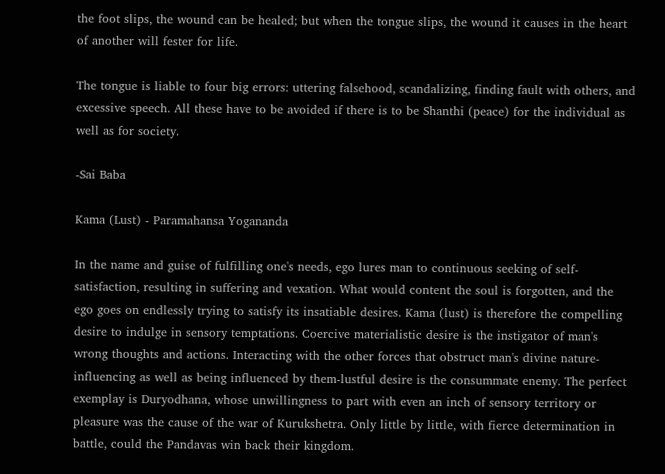the foot slips, the wound can be healed; but when the tongue slips, the wound it causes in the heart of another will fester for life.

The tongue is liable to four big errors: uttering falsehood, scandalizing, finding fault with others, and excessive speech. All these have to be avoided if there is to be Shanthi (peace) for the individual as well as for society.

-Sai Baba

Kama (Lust) - Paramahansa Yogananda

In the name and guise of fulfilling one's needs, ego lures man to continuous seeking of self-satisfaction, resulting in suffering and vexation. What would content the soul is forgotten, and the ego goes on endlessly trying to satisfy its insatiable desires. Kama (lust) is therefore the compelling desire to indulge in sensory temptations. Coercive materialistic desire is the instigator of man's wrong thoughts and actions. Interacting with the other forces that obstruct man's divine nature-influencing as well as being influenced by them-lustful desire is the consummate enemy. The perfect exemplay is Duryodhana, whose unwillingness to part with even an inch of sensory territory or pleasure was the cause of the war of Kurukshetra. Only little by little, with fierce determination in battle, could the Pandavas win back their kingdom.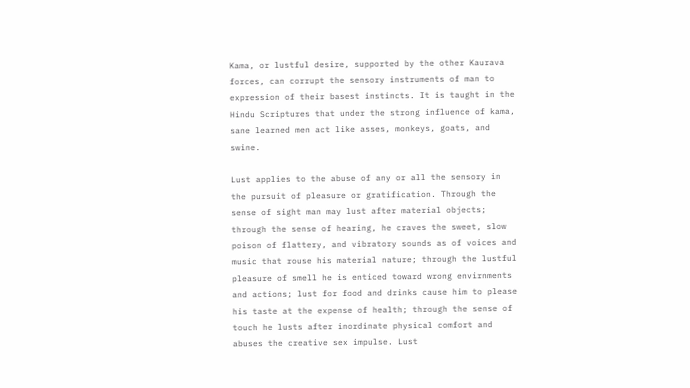Kama, or lustful desire, supported by the other Kaurava forces, can corrupt the sensory instruments of man to expression of their basest instincts. It is taught in the Hindu Scriptures that under the strong influence of kama, sane learned men act like asses, monkeys, goats, and swine.

Lust applies to the abuse of any or all the sensory in the pursuit of pleasure or gratification. Through the sense of sight man may lust after material objects; through the sense of hearing, he craves the sweet, slow poison of flattery, and vibratory sounds as of voices and music that rouse his material nature; through the lustful pleasure of smell he is enticed toward wrong envirnments and actions; lust for food and drinks cause him to please his taste at the expense of health; through the sense of touch he lusts after inordinate physical comfort and abuses the creative sex impulse. Lust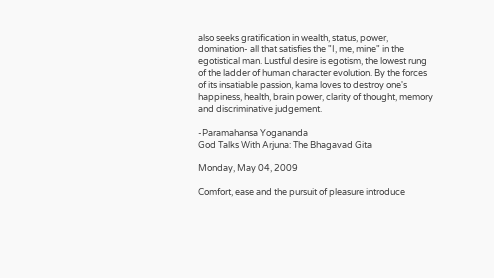also seeks gratification in wealth, status, power, domination- all that satisfies the "I, me, mine" in the egotistical man. Lustful desire is egotism, the lowest rung of the ladder of human character evolution. By the forces of its insatiable passion, kama loves to destroy one's happiness, health, brain power, clarity of thought, memory and discriminative judgement.

-Paramahansa Yogananda
God Talks With Arjuna: The Bhagavad Gita

Monday, May 04, 2009

Comfort, ease and the pursuit of pleasure introduce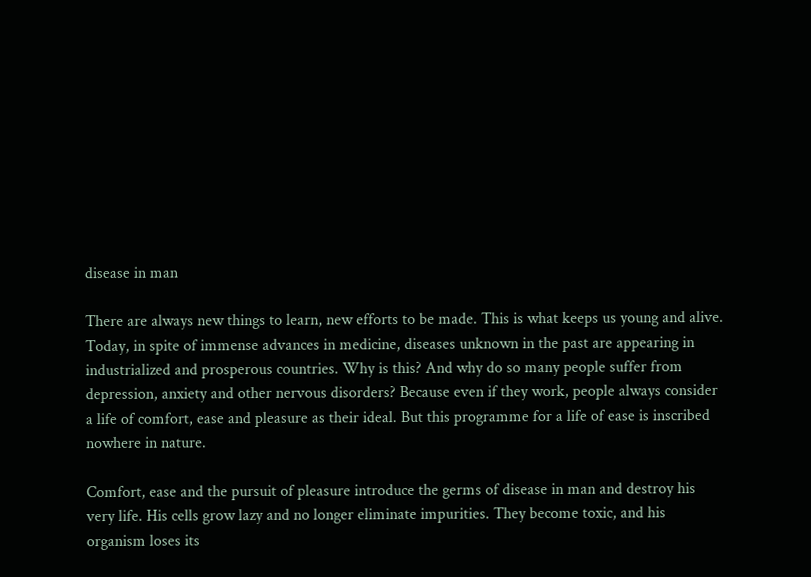disease in man

There are always new things to learn, new efforts to be made. This is what keeps us young and alive. Today, in spite of immense advances in medicine, diseases unknown in the past are appearing in industrialized and prosperous countries. Why is this? And why do so many people suffer from depression, anxiety and other nervous disorders? Because even if they work, people always consider a life of comfort, ease and pleasure as their ideal. But this programme for a life of ease is inscribed nowhere in nature.

Comfort, ease and the pursuit of pleasure introduce the germs of disease in man and destroy his very life. His cells grow lazy and no longer eliminate impurities. They become toxic, and his organism loses its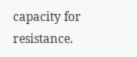capacity for resistance.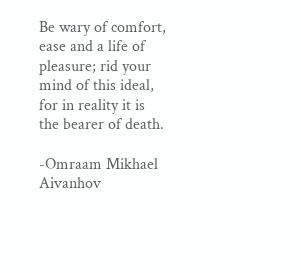Be wary of comfort, ease and a life of pleasure; rid your mind of this ideal, for in reality it is the bearer of death.

-Omraam Mikhael Aivanhov